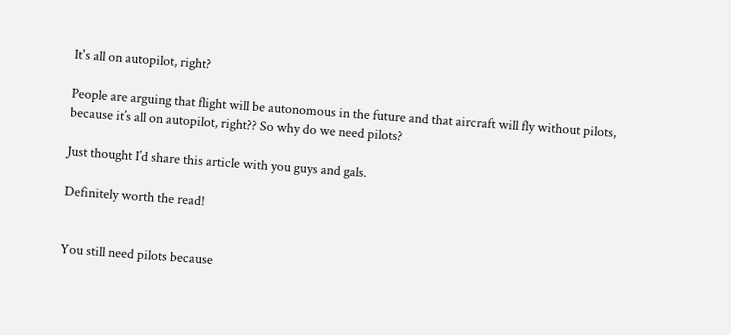It's all on autopilot, right?

People are arguing that flight will be autonomous in the future and that aircraft will fly without pilots, because it’s all on autopilot, right?? So why do we need pilots?

Just thought I’d share this article with you guys and gals.

Definitely worth the read!


You still need pilots because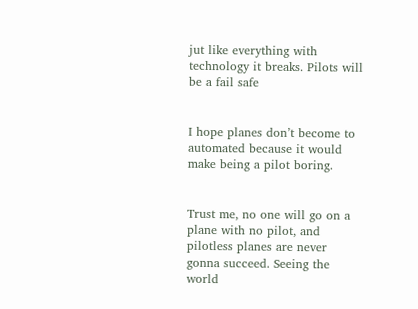jut like everything with technology it breaks. Pilots will be a fail safe


I hope planes don’t become to automated because it would make being a pilot boring.


Trust me, no one will go on a plane with no pilot, and pilotless planes are never gonna succeed. Seeing the world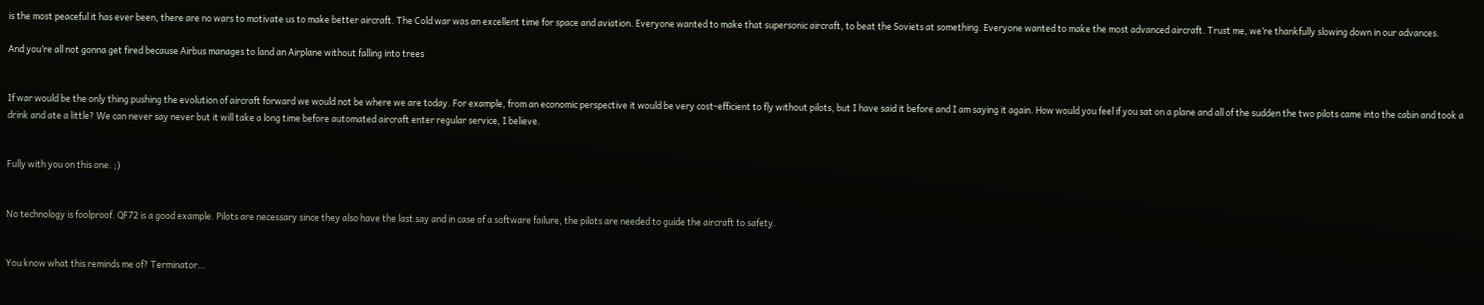is the most peaceful it has ever been, there are no wars to motivate us to make better aircraft. The Cold war was an excellent time for space and aviation. Everyone wanted to make that supersonic aircraft, to beat the Soviets at something. Everyone wanted to make the most advanced aircraft. Trust me, we’re thankfully slowing down in our advances.

And you’re all not gonna get fired because Airbus manages to land an Airplane without falling into trees


If war would be the only thing pushing the evolution of aircraft forward we would not be where we are today. For example, from an economic perspective it would be very cost-efficient to fly without pilots, but I have said it before and I am saying it again. How would you feel if you sat on a plane and all of the sudden the two pilots came into the cabin and took a drink and ate a little? We can never say never but it will take a long time before automated aircraft enter regular service, I believe.


Fully with you on this one. ;)


No technology is foolproof. QF72 is a good example. Pilots are necessary since they also have the last say and in case of a software failure, the pilots are needed to guide the aircraft to safety.


You know what this reminds me of? Terminator…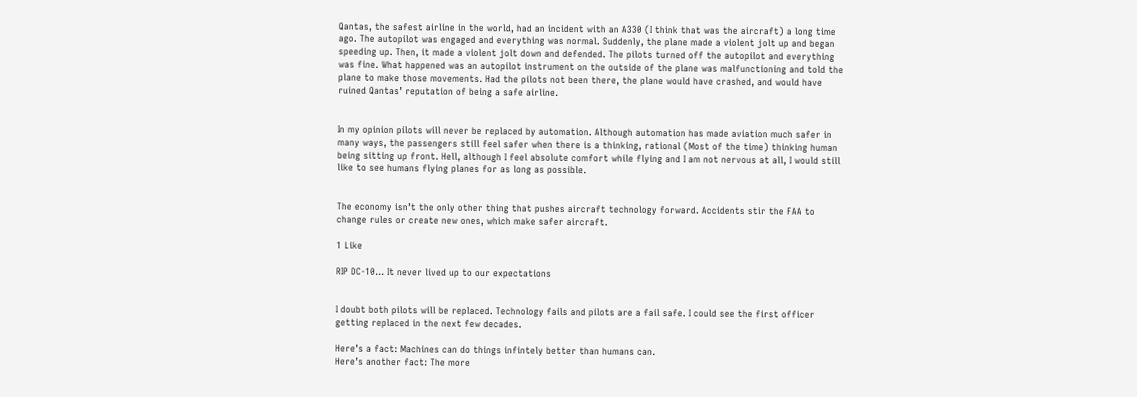Qantas, the safest airline in the world, had an incident with an A330 (I think that was the aircraft) a long time ago. The autopilot was engaged and everything was normal. Suddenly, the plane made a violent jolt up and began speeding up. Then, it made a violent jolt down and defended. The pilots turned off the autopilot and everything was fine. What happened was an autopilot instrument on the outside of the plane was malfunctioning and told the plane to make those movements. Had the pilots not been there, the plane would have crashed, and would have ruined Qantas’ reputation of being a safe airline.


In my opinion pilots will never be replaced by automation. Although automation has made aviation much safer in many ways, the passengers still feel safer when there is a thinking, rational (Most of the time) thinking human being sitting up front. Hell, although I feel absolute comfort while flying and I am not nervous at all, I would still like to see humans flying planes for as long as possible.


The economy isn’t the only other thing that pushes aircraft technology forward. Accidents stir the FAA to change rules or create new ones, which make safer aircraft.

1 Like

RIP DC-10… It never lived up to our expectations


I doubt both pilots will be replaced. Technology fails and pilots are a fail safe. I could see the first officer getting replaced in the next few decades.

Here’s a fact: Machines can do things infintely better than humans can.
Here’s another fact: The more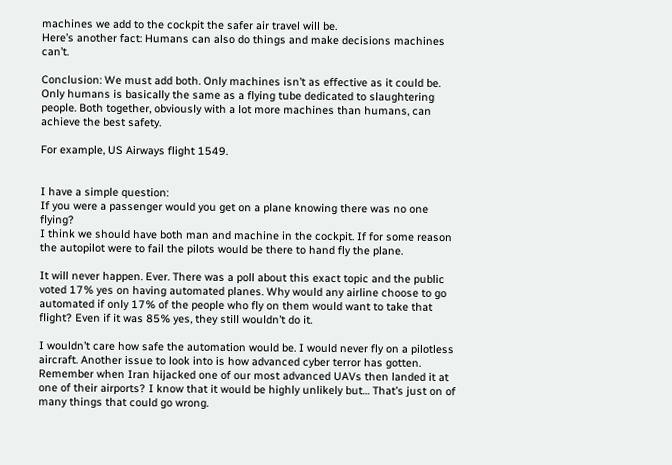machines we add to the cockpit the safer air travel will be.
Here’s another fact: Humans can also do things and make decisions machines can’t.

Conclusion: We must add both. Only machines isn’t as effective as it could be. Only humans is basically the same as a flying tube dedicated to slaughtering people. Both together, obviously with a lot more machines than humans, can achieve the best safety.

For example, US Airways flight 1549.


I have a simple question:
If you were a passenger would you get on a plane knowing there was no one flying?
I think we should have both man and machine in the cockpit. If for some reason the autopilot were to fail the pilots would be there to hand fly the plane.

It will never happen. Ever. There was a poll about this exact topic and the public voted 17% yes on having automated planes. Why would any airline choose to go automated if only 17% of the people who fly on them would want to take that flight? Even if it was 85% yes, they still wouldn’t do it.

I wouldn’t care how safe the automation would be. I would never fly on a pilotless aircraft. Another issue to look into is how advanced cyber terror has gotten. Remember when Iran hijacked one of our most advanced UAVs then landed it at one of their airports? I know that it would be highly unlikely but… That’s just on of many things that could go wrong.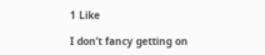1 Like

I don’t fancy getting on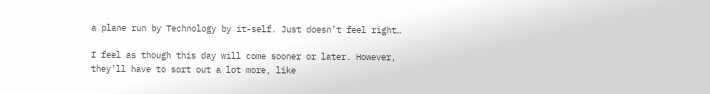a plane run by Technology by it-self. Just doesn’t feel right…

I feel as though this day will come sooner or later. However, they’ll have to sort out a lot more, like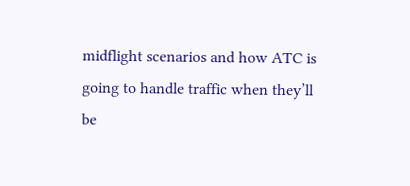midflight scenarios and how ATC is going to handle traffic when they’ll be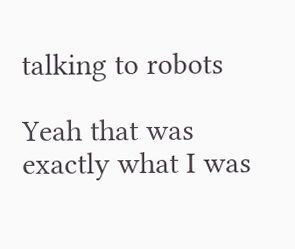talking to robots

Yeah that was exactly what I was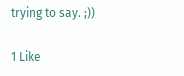trying to say. ;))

1 Like